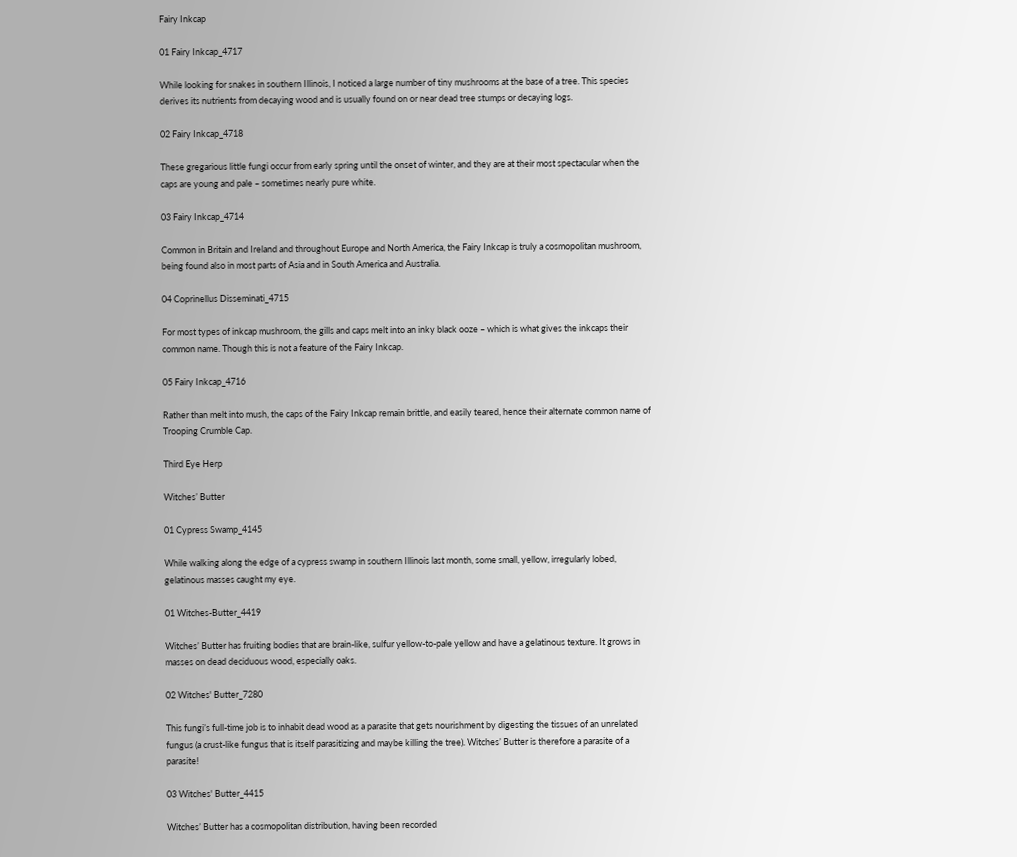Fairy Inkcap

01 Fairy Inkcap_4717

While looking for snakes in southern Illinois, I noticed a large number of tiny mushrooms at the base of a tree. This species derives its nutrients from decaying wood and is usually found on or near dead tree stumps or decaying logs.

02 Fairy Inkcap_4718

These gregarious little fungi occur from early spring until the onset of winter, and they are at their most spectacular when the caps are young and pale – sometimes nearly pure white.

03 Fairy Inkcap_4714

Common in Britain and Ireland and throughout Europe and North America, the Fairy Inkcap is truly a cosmopolitan mushroom, being found also in most parts of Asia and in South America and Australia.

04 Coprinellus Disseminati_4715

For most types of inkcap mushroom, the gills and caps melt into an inky black ooze – which is what gives the inkcaps their common name. Though this is not a feature of the Fairy Inkcap.

05 Fairy Inkcap_4716

Rather than melt into mush, the caps of the Fairy Inkcap remain brittle, and easily teared, hence their alternate common name of Trooping Crumble Cap.

Third Eye Herp

Witches’ Butter

01 Cypress Swamp_4145

While walking along the edge of a cypress swamp in southern Illinois last month, some small, yellow, irregularly lobed, gelatinous masses caught my eye.

01 Witches-Butter_4419

Witches’ Butter has fruiting bodies that are brain-like, sulfur yellow-to-pale yellow and have a gelatinous texture. It grows in masses on dead deciduous wood, especially oaks.

02 Witches' Butter_7280

This fungi’s full-time job is to inhabit dead wood as a parasite that gets nourishment by digesting the tissues of an unrelated fungus (a crust-like fungus that is itself parasitizing and maybe killing the tree). Witches’ Butter is therefore a parasite of a parasite!

03 Witches' Butter_4415

Witches’ Butter has a cosmopolitan distribution, having been recorded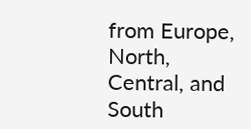from Europe, North, Central, and South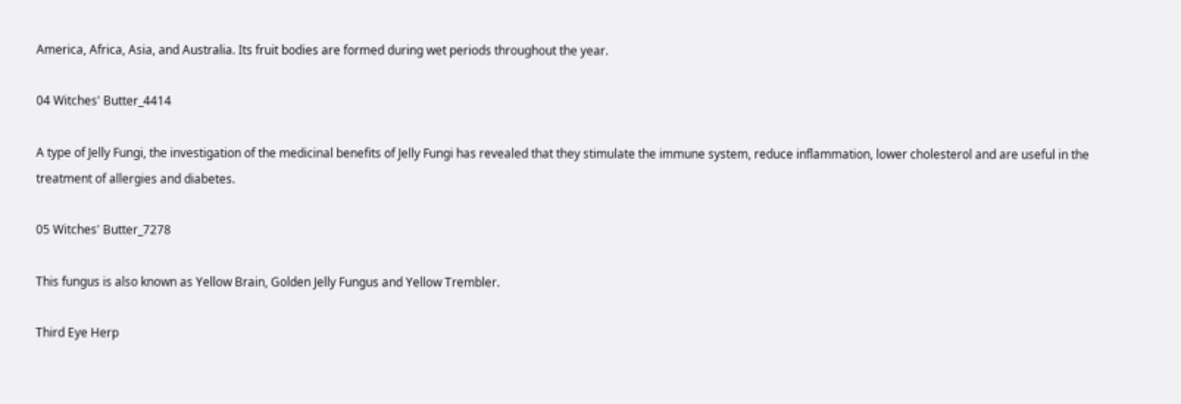America, Africa, Asia, and Australia. Its fruit bodies are formed during wet periods throughout the year.

04 Witches' Butter_4414

A type of Jelly Fungi, the investigation of the medicinal benefits of Jelly Fungi has revealed that they stimulate the immune system, reduce inflammation, lower cholesterol and are useful in the treatment of allergies and diabetes.

05 Witches' Butter_7278

This fungus is also known as Yellow Brain, Golden Jelly Fungus and Yellow Trembler.

Third Eye Herp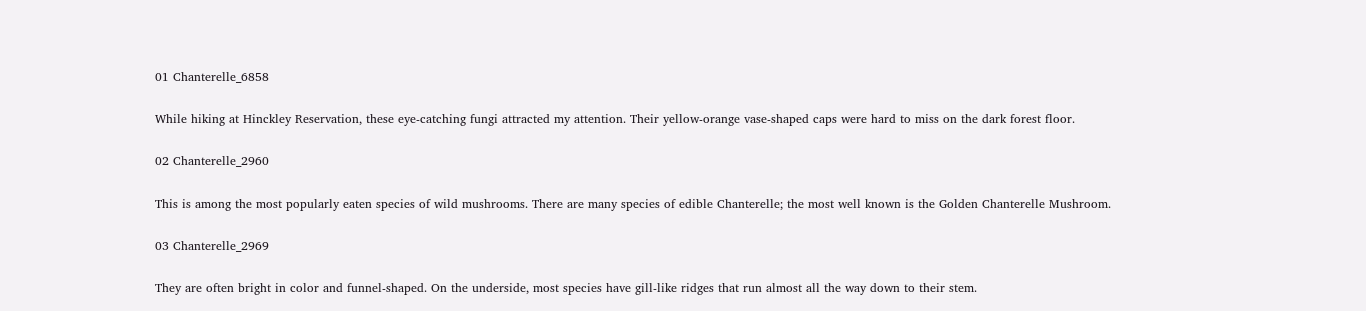01 Chanterelle_6858

While hiking at Hinckley Reservation, these eye-catching fungi attracted my attention. Their yellow-orange vase-shaped caps were hard to miss on the dark forest floor.

02 Chanterelle_2960

This is among the most popularly eaten species of wild mushrooms. There are many species of edible Chanterelle; the most well known is the Golden Chanterelle Mushroom.

03 Chanterelle_2969

They are often bright in color and funnel-shaped. On the underside, most species have gill-like ridges that run almost all the way down to their stem.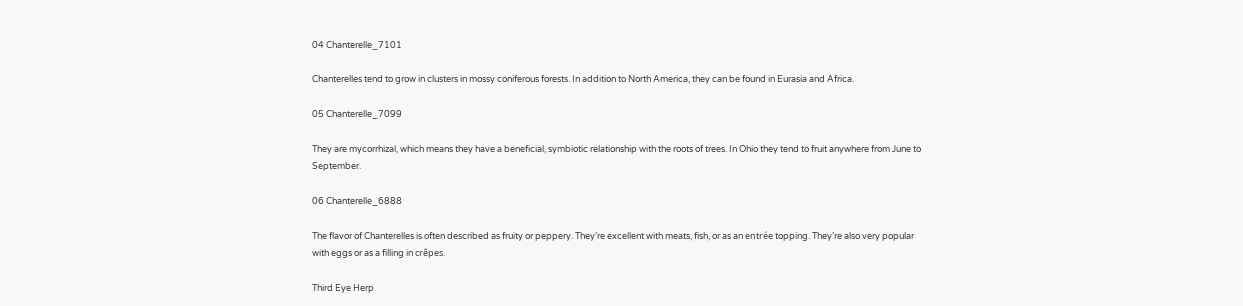04 Chanterelle_7101

Chanterelles tend to grow in clusters in mossy coniferous forests. In addition to North America, they can be found in Eurasia and Africa.

05 Chanterelle_7099

They are mycorrhizal, which means they have a beneficial, symbiotic relationship with the roots of trees. In Ohio they tend to fruit anywhere from June to September.

06 Chanterelle_6888

The flavor of Chanterelles is often described as fruity or peppery. They’re excellent with meats, fish, or as an entrée topping. They’re also very popular with eggs or as a filling in crêpes.

Third Eye Herp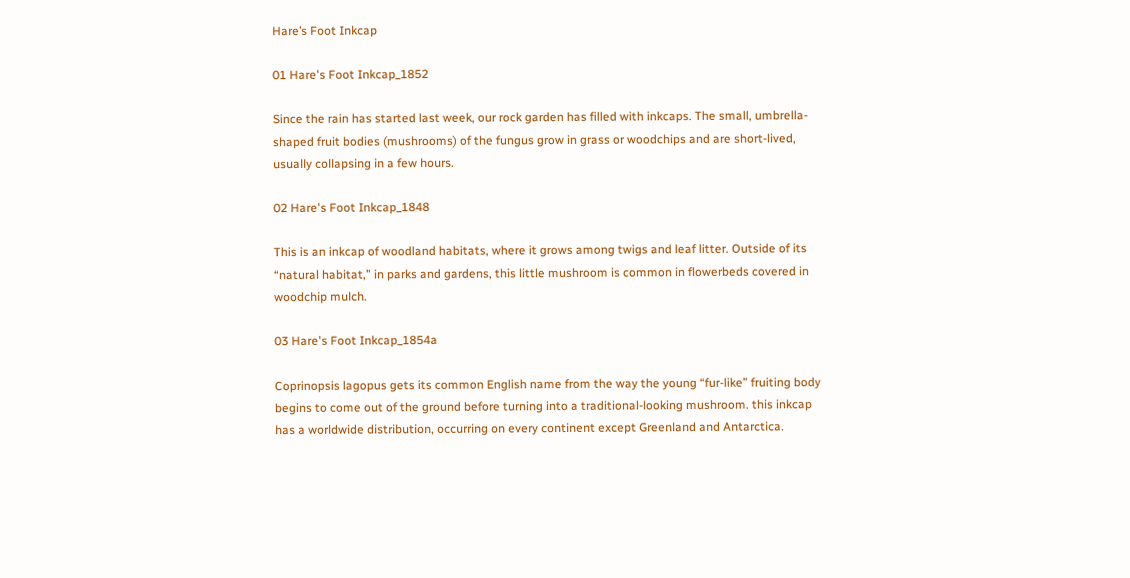Hare’s Foot Inkcap

01 Hare's Foot Inkcap_1852

Since the rain has started last week, our rock garden has filled with inkcaps. The small, umbrella-shaped fruit bodies (mushrooms) of the fungus grow in grass or woodchips and are short-lived, usually collapsing in a few hours.

02 Hare's Foot Inkcap_1848

This is an inkcap of woodland habitats, where it grows among twigs and leaf litter. Outside of its “natural habitat,” in parks and gardens, this little mushroom is common in flowerbeds covered in woodchip mulch.

03 Hare's Foot Inkcap_1854a

Coprinopsis lagopus gets its common English name from the way the young “fur-like” fruiting body begins to come out of the ground before turning into a traditional-looking mushroom. this inkcap has a worldwide distribution, occurring on every continent except Greenland and Antarctica.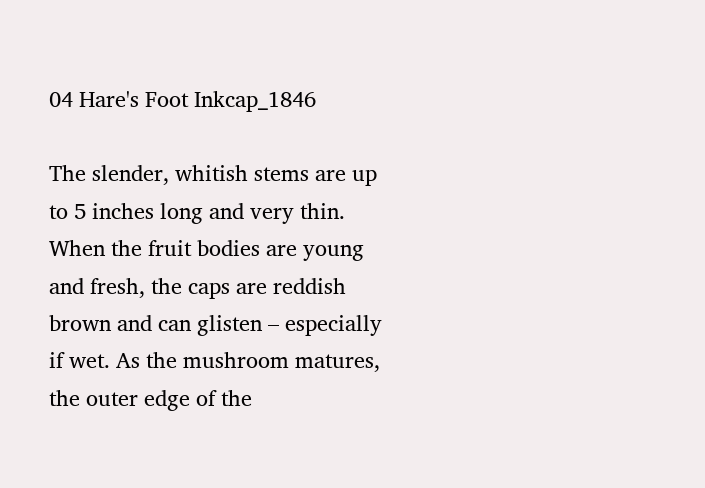04 Hare's Foot Inkcap_1846

The slender, whitish stems are up to 5 inches long and very thin. When the fruit bodies are young and fresh, the caps are reddish brown and can glisten – especially if wet. As the mushroom matures, the outer edge of the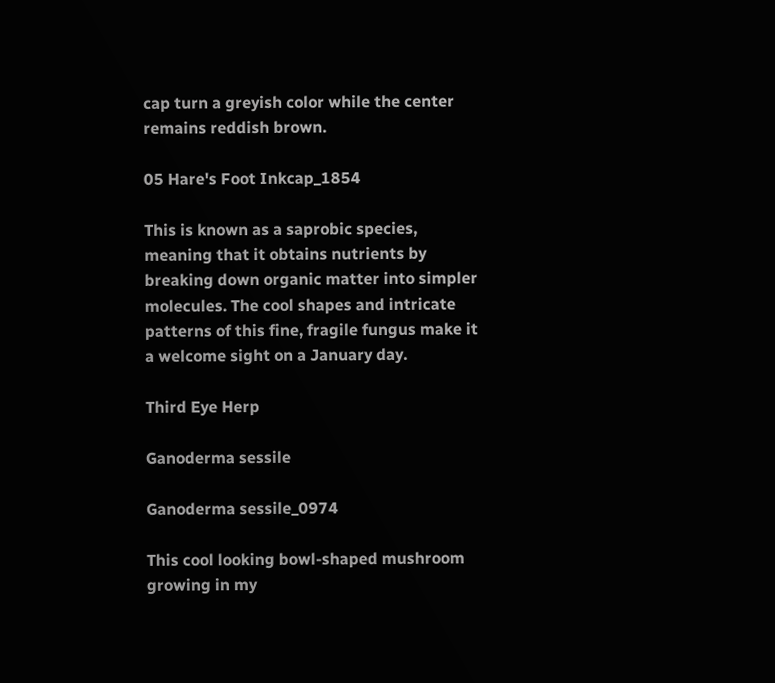cap turn a greyish color while the center remains reddish brown.

05 Hare's Foot Inkcap_1854

This is known as a saprobic species, meaning that it obtains nutrients by breaking down organic matter into simpler molecules. The cool shapes and intricate patterns of this fine, fragile fungus make it a welcome sight on a January day.

Third Eye Herp

Ganoderma sessile

Ganoderma sessile_0974

This cool looking bowl-shaped mushroom growing in my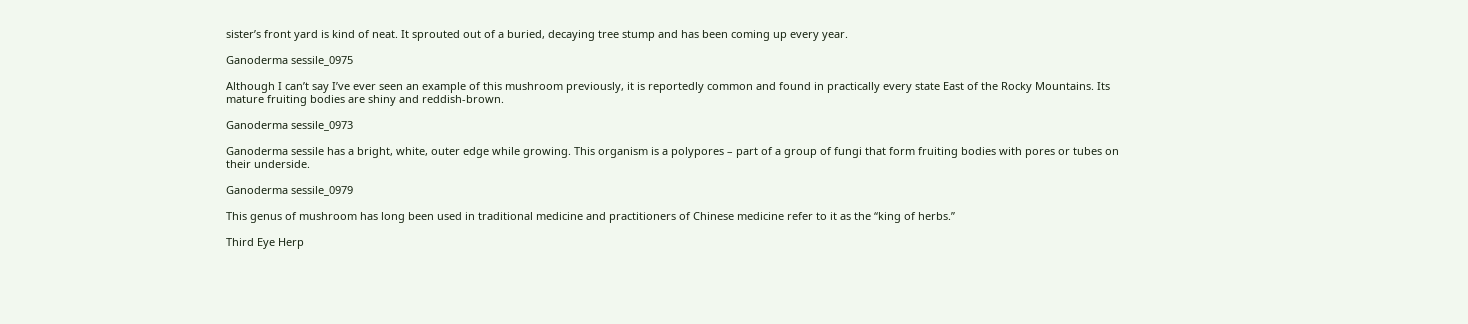sister’s front yard is kind of neat. It sprouted out of a buried, decaying tree stump and has been coming up every year.

Ganoderma sessile_0975

Although I can’t say I’ve ever seen an example of this mushroom previously, it is reportedly common and found in practically every state East of the Rocky Mountains. Its mature fruiting bodies are shiny and reddish-brown.

Ganoderma sessile_0973

Ganoderma sessile has a bright, white, outer edge while growing. This organism is a polypores – part of a group of fungi that form fruiting bodies with pores or tubes on their underside.

Ganoderma sessile_0979

This genus of mushroom has long been used in traditional medicine and practitioners of Chinese medicine refer to it as the “king of herbs.”

Third Eye Herp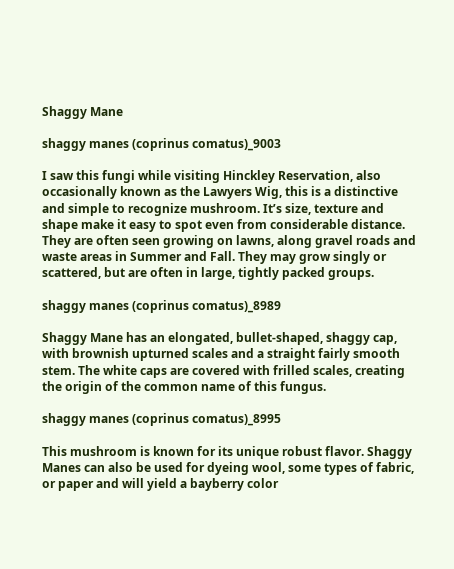Shaggy Mane

shaggy manes (coprinus comatus)_9003

I saw this fungi while visiting Hinckley Reservation, also occasionally known as the Lawyers Wig, this is a distinctive and simple to recognize mushroom. It’s size, texture and shape make it easy to spot even from considerable distance. They are often seen growing on lawns, along gravel roads and waste areas in Summer and Fall. They may grow singly or scattered, but are often in large, tightly packed groups.

shaggy manes (coprinus comatus)_8989

Shaggy Mane has an elongated, bullet-shaped, shaggy cap, with brownish upturned scales and a straight fairly smooth stem. The white caps are covered with frilled scales, creating the origin of the common name of this fungus.

shaggy manes (coprinus comatus)_8995

This mushroom is known for its unique robust flavor. Shaggy Manes can also be used for dyeing wool, some types of fabric, or paper and will yield a bayberry color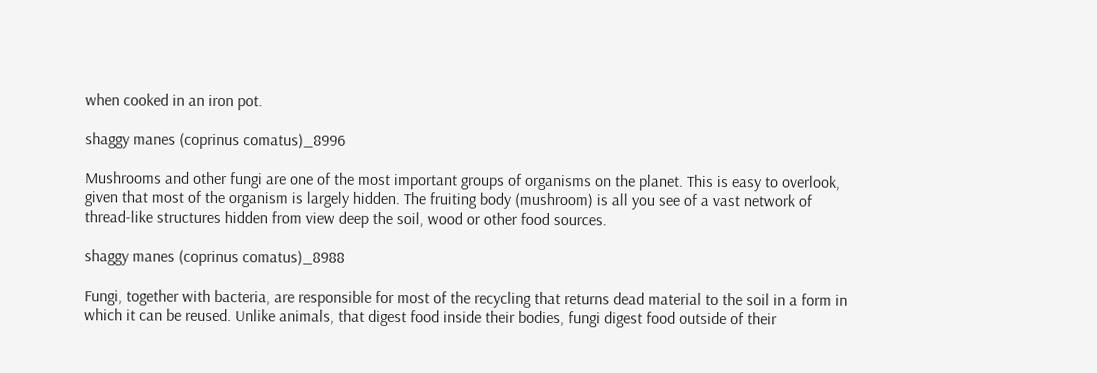when cooked in an iron pot.

shaggy manes (coprinus comatus)_8996

Mushrooms and other fungi are one of the most important groups of organisms on the planet. This is easy to overlook, given that most of the organism is largely hidden. The fruiting body (mushroom) is all you see of a vast network of thread-like structures hidden from view deep the soil, wood or other food sources.

shaggy manes (coprinus comatus)_8988

Fungi, together with bacteria, are responsible for most of the recycling that returns dead material to the soil in a form in which it can be reused. Unlike animals, that digest food inside their bodies, fungi digest food outside of their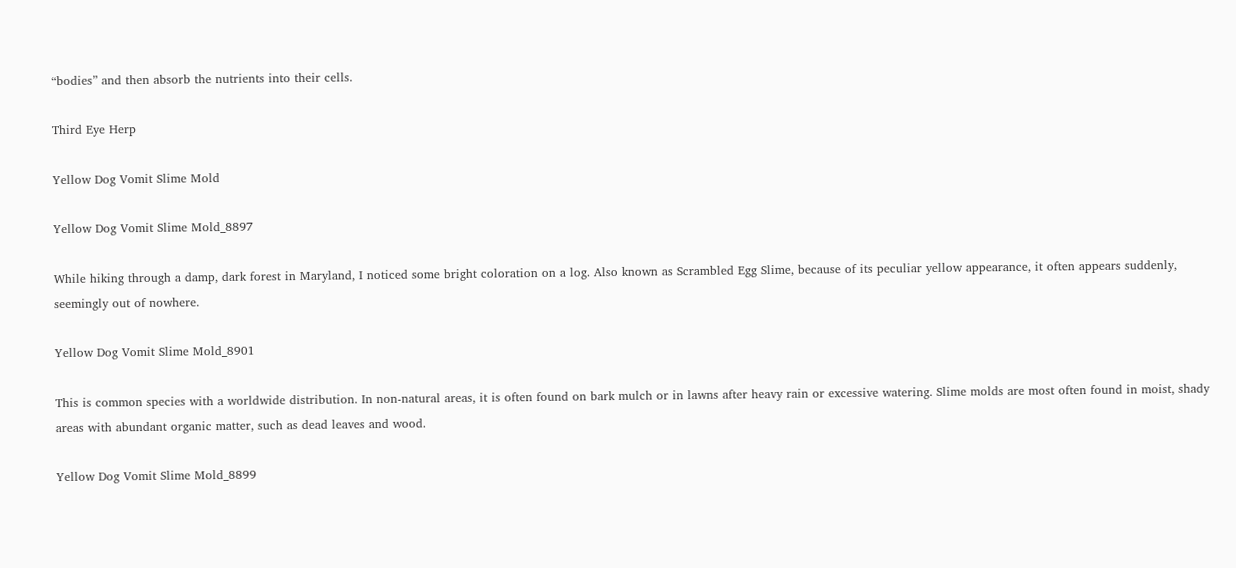“bodies” and then absorb the nutrients into their cells.

Third Eye Herp

Yellow Dog Vomit Slime Mold

Yellow Dog Vomit Slime Mold_8897

While hiking through a damp, dark forest in Maryland, I noticed some bright coloration on a log. Also known as Scrambled Egg Slime, because of its peculiar yellow appearance, it often appears suddenly, seemingly out of nowhere.

Yellow Dog Vomit Slime Mold_8901

This is common species with a worldwide distribution. In non-natural areas, it is often found on bark mulch or in lawns after heavy rain or excessive watering. Slime molds are most often found in moist, shady areas with abundant organic matter, such as dead leaves and wood.

Yellow Dog Vomit Slime Mold_8899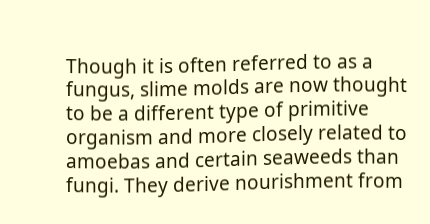Though it is often referred to as a fungus, slime molds are now thought to be a different type of primitive organism and more closely related to amoebas and certain seaweeds than fungi. They derive nourishment from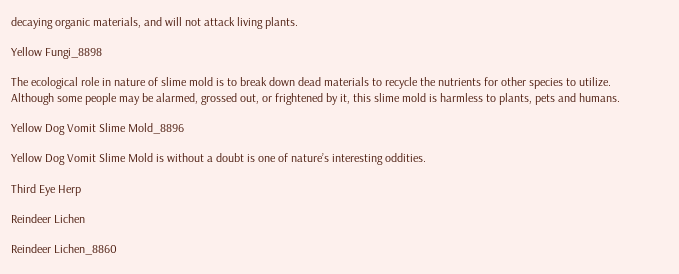decaying organic materials, and will not attack living plants.

Yellow Fungi_8898

The ecological role in nature of slime mold is to break down dead materials to recycle the nutrients for other species to utilize. Although some people may be alarmed, grossed out, or frightened by it, this slime mold is harmless to plants, pets and humans.

Yellow Dog Vomit Slime Mold_8896

Yellow Dog Vomit Slime Mold is without a doubt is one of nature’s interesting oddities.

Third Eye Herp

Reindeer Lichen

Reindeer Lichen_8860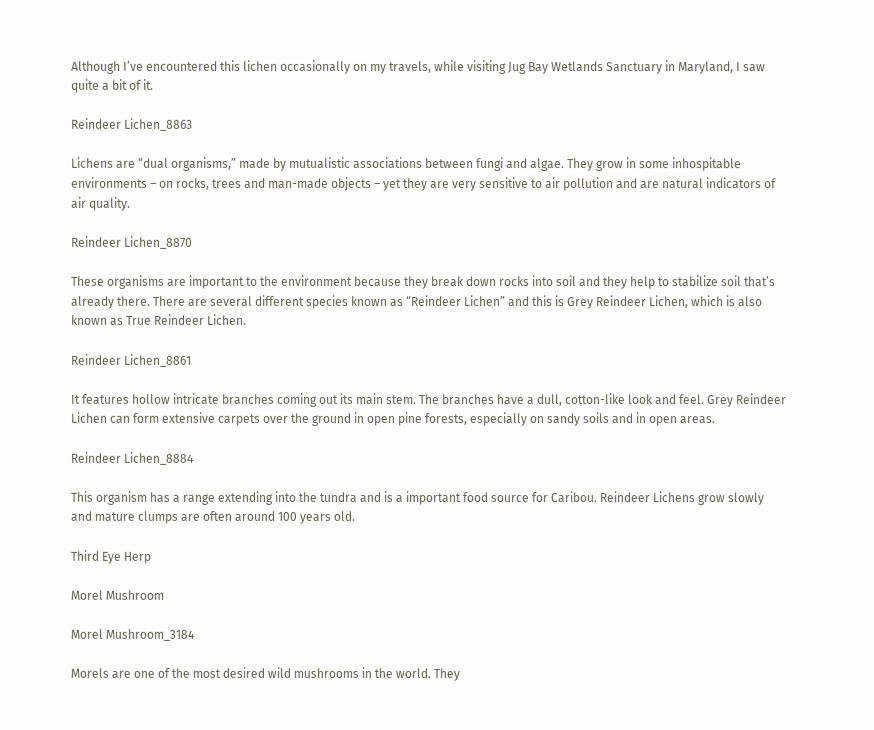Although I’ve encountered this lichen occasionally on my travels, while visiting Jug Bay Wetlands Sanctuary in Maryland, I saw quite a bit of it.

Reindeer Lichen_8863

Lichens are “dual organisms,” made by mutualistic associations between fungi and algae. They grow in some inhospitable environments – on rocks, trees and man-made objects – yet they are very sensitive to air pollution and are natural indicators of air quality.

Reindeer Lichen_8870

These organisms are important to the environment because they break down rocks into soil and they help to stabilize soil that’s already there. There are several different species known as “Reindeer Lichen” and this is Grey Reindeer Lichen, which is also known as True Reindeer Lichen.

Reindeer Lichen_8861

It features hollow intricate branches coming out its main stem. The branches have a dull, cotton-like look and feel. Grey Reindeer Lichen can form extensive carpets over the ground in open pine forests, especially on sandy soils and in open areas.

Reindeer Lichen_8884

This organism has a range extending into the tundra and is a important food source for Caribou. Reindeer Lichens grow slowly and mature clumps are often around 100 years old.

Third Eye Herp

Morel Mushroom

Morel Mushroom_3184

Morels are one of the most desired wild mushrooms in the world. They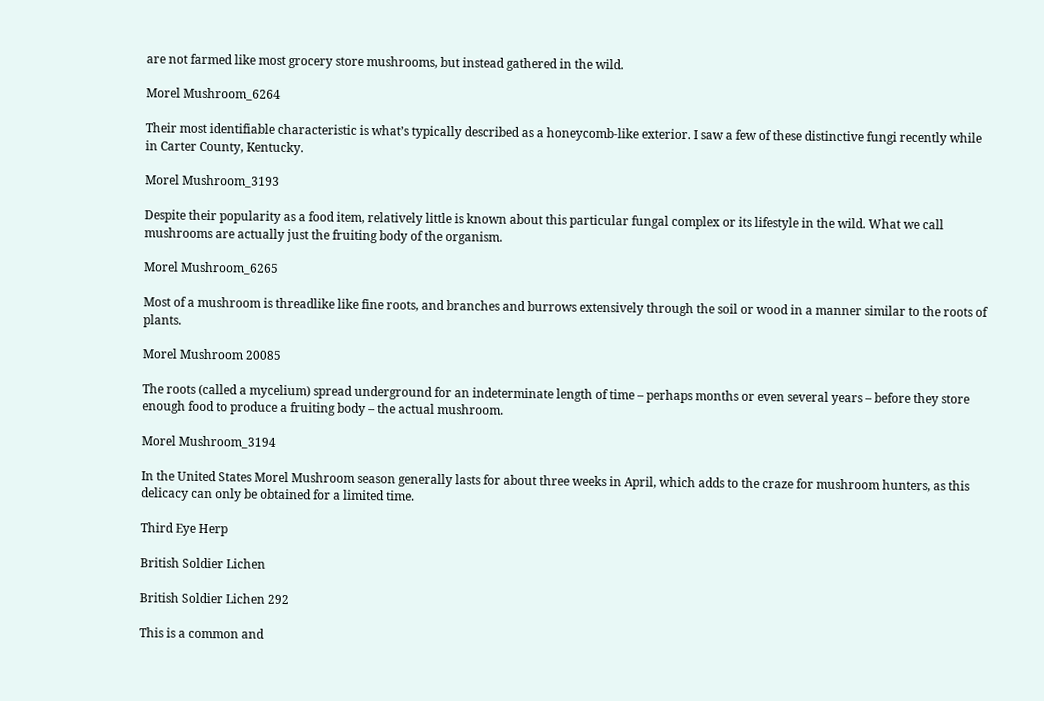are not farmed like most grocery store mushrooms, but instead gathered in the wild.

Morel Mushroom_6264

Their most identifiable characteristic is what’s typically described as a honeycomb-like exterior. I saw a few of these distinctive fungi recently while in Carter County, Kentucky.

Morel Mushroom_3193

Despite their popularity as a food item, relatively little is known about this particular fungal complex or its lifestyle in the wild. What we call mushrooms are actually just the fruiting body of the organism.

Morel Mushroom_6265

Most of a mushroom is threadlike like fine roots, and branches and burrows extensively through the soil or wood in a manner similar to the roots of plants.

Morel Mushroom 20085

The roots (called a mycelium) spread underground for an indeterminate length of time – perhaps months or even several years – before they store enough food to produce a fruiting body – the actual mushroom.

Morel Mushroom_3194

In the United States Morel Mushroom season generally lasts for about three weeks in April, which adds to the craze for mushroom hunters, as this delicacy can only be obtained for a limited time.

Third Eye Herp

British Soldier Lichen

British Soldier Lichen 292

This is a common and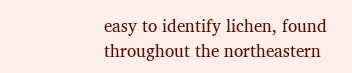easy to identify lichen, found throughout the northeastern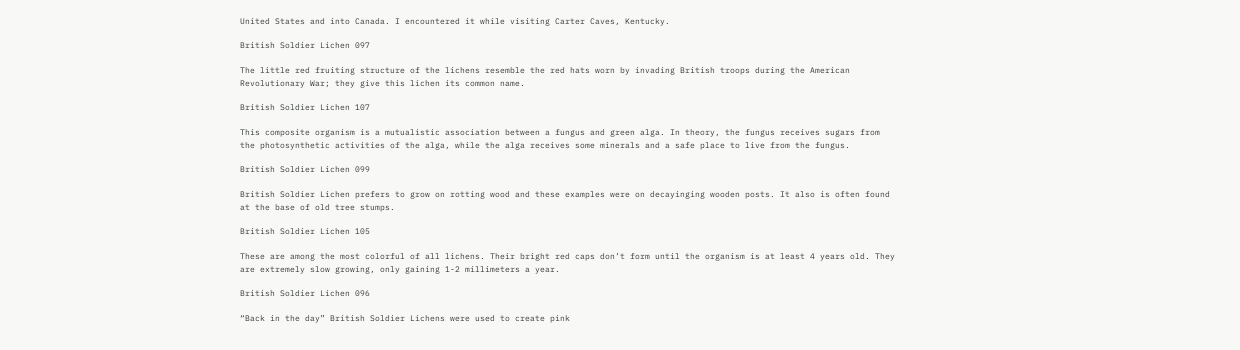United States and into Canada. I encountered it while visiting Carter Caves, Kentucky.

British Soldier Lichen 097

The little red fruiting structure of the lichens resemble the red hats worn by invading British troops during the American Revolutionary War; they give this lichen its common name.

British Soldier Lichen 107

This composite organism is a mutualistic association between a fungus and green alga. In theory, the fungus receives sugars from the photosynthetic activities of the alga, while the alga receives some minerals and a safe place to live from the fungus.

British Soldier Lichen 099

British Soldier Lichen prefers to grow on rotting wood and these examples were on decayinging wooden posts. It also is often found at the base of old tree stumps.

British Soldier Lichen 105

These are among the most colorful of all lichens. Their bright red caps don’t form until the organism is at least 4 years old. They are extremely slow growing, only gaining 1-2 millimeters a year.

British Soldier Lichen 096

“Back in the day” British Soldier Lichens were used to create pink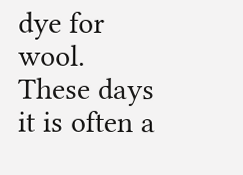dye for wool. These days it is often a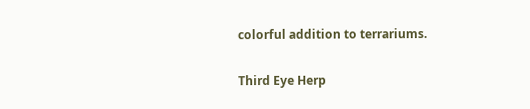colorful addition to terrariums.

Third Eye Herp